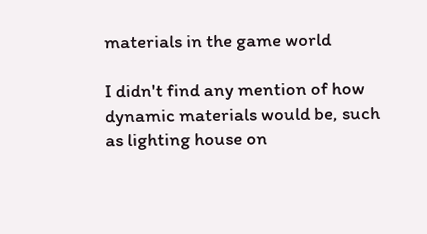materials in the game world

I didn't find any mention of how dynamic materials would be, such as lighting house on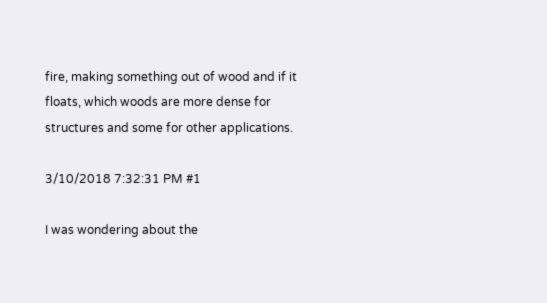fire, making something out of wood and if it floats, which woods are more dense for structures and some for other applications.

3/10/2018 7:32:31 PM #1

I was wondering about the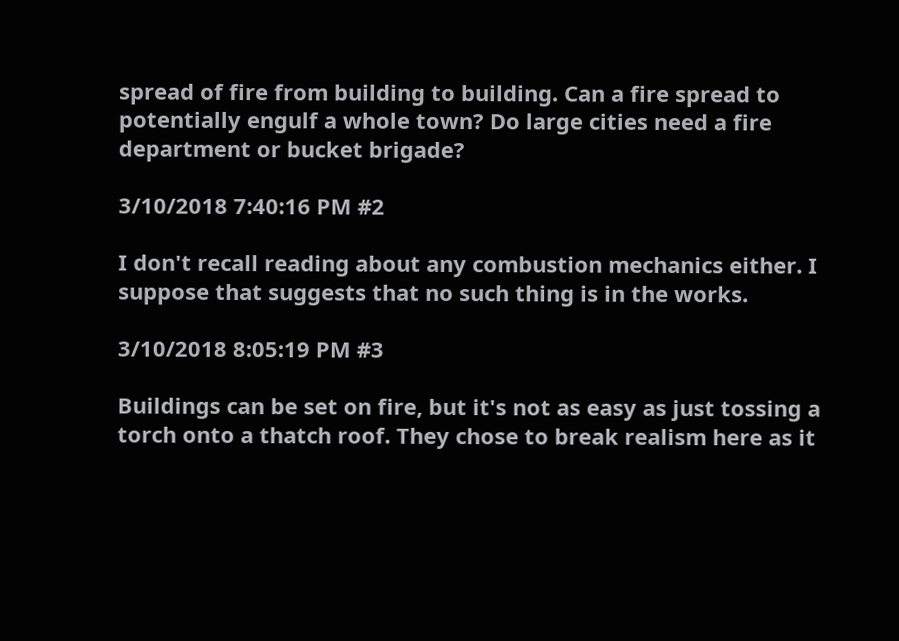spread of fire from building to building. Can a fire spread to potentially engulf a whole town? Do large cities need a fire department or bucket brigade?

3/10/2018 7:40:16 PM #2

I don't recall reading about any combustion mechanics either. I suppose that suggests that no such thing is in the works.

3/10/2018 8:05:19 PM #3

Buildings can be set on fire, but it's not as easy as just tossing a torch onto a thatch roof. They chose to break realism here as it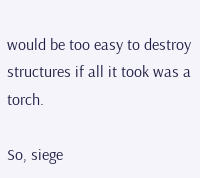would be too easy to destroy structures if all it took was a torch.

So, siege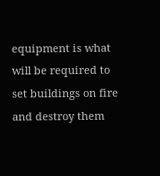equipment is what will be required to set buildings on fire and destroy them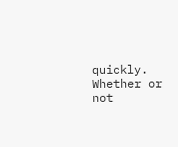quickly. Whether or not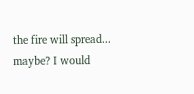the fire will spread... maybe? I would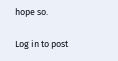hope so.

Log in to post